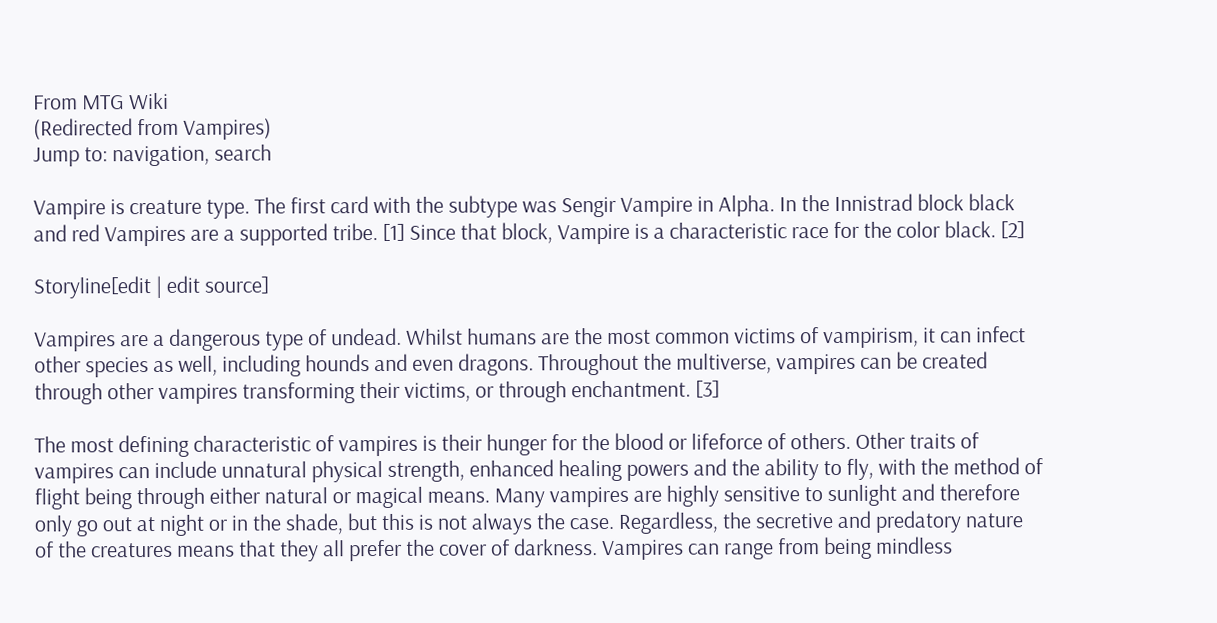From MTG Wiki
(Redirected from Vampires)
Jump to: navigation, search

Vampire is creature type. The first card with the subtype was Sengir Vampire in Alpha. In the Innistrad block black and red Vampires are a supported tribe. [1] Since that block, Vampire is a characteristic race for the color black. [2]

Storyline[edit | edit source]

Vampires are a dangerous type of undead. Whilst humans are the most common victims of vampirism, it can infect other species as well, including hounds and even dragons. Throughout the multiverse, vampires can be created through other vampires transforming their victims, or through enchantment. [3]

The most defining characteristic of vampires is their hunger for the blood or lifeforce of others. Other traits of vampires can include unnatural physical strength, enhanced healing powers and the ability to fly, with the method of flight being through either natural or magical means. Many vampires are highly sensitive to sunlight and therefore only go out at night or in the shade, but this is not always the case. Regardless, the secretive and predatory nature of the creatures means that they all prefer the cover of darkness. Vampires can range from being mindless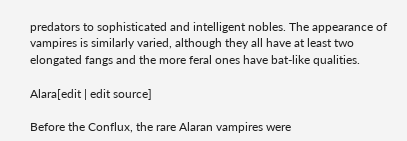predators to sophisticated and intelligent nobles. The appearance of vampires is similarly varied, although they all have at least two elongated fangs and the more feral ones have bat-like qualities.

Alara[edit | edit source]

Before the Conflux, the rare Alaran vampires were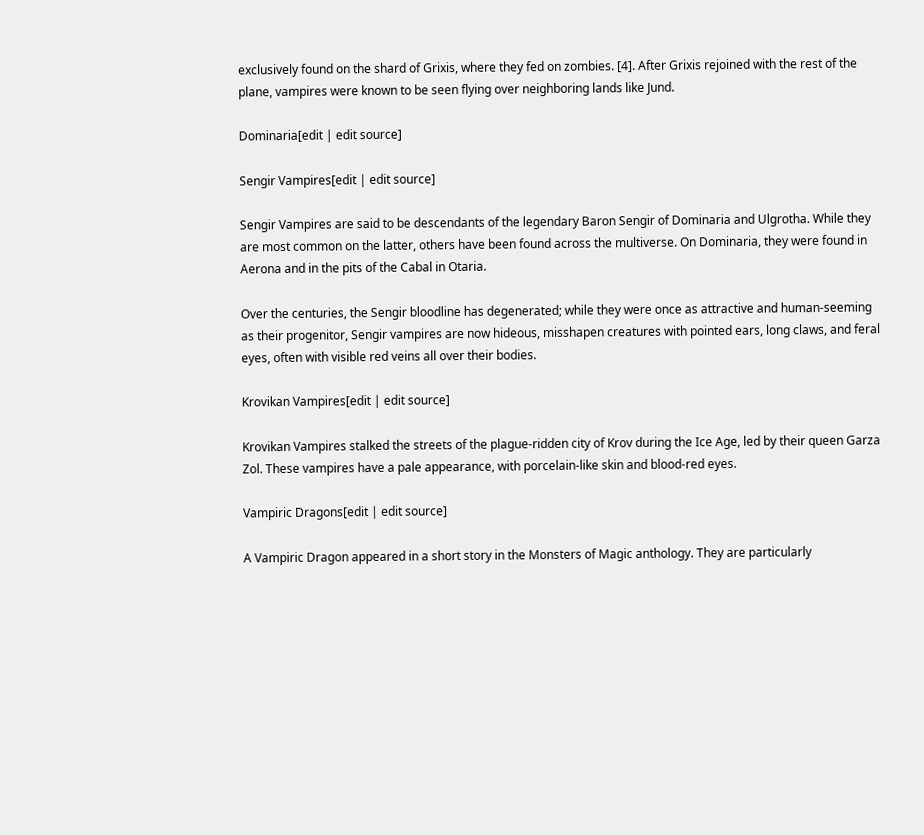exclusively found on the shard of Grixis, where they fed on zombies. [4]. After Grixis rejoined with the rest of the plane, vampires were known to be seen flying over neighboring lands like Jund.

Dominaria[edit | edit source]

Sengir Vampires[edit | edit source]

Sengir Vampires are said to be descendants of the legendary Baron Sengir of Dominaria and Ulgrotha. While they are most common on the latter, others have been found across the multiverse. On Dominaria, they were found in Aerona and in the pits of the Cabal in Otaria.

Over the centuries, the Sengir bloodline has degenerated; while they were once as attractive and human-seeming as their progenitor, Sengir vampires are now hideous, misshapen creatures with pointed ears, long claws, and feral eyes, often with visible red veins all over their bodies.

Krovikan Vampires[edit | edit source]

Krovikan Vampires stalked the streets of the plague-ridden city of Krov during the Ice Age, led by their queen Garza Zol. These vampires have a pale appearance, with porcelain-like skin and blood-red eyes.

Vampiric Dragons[edit | edit source]

A Vampiric Dragon appeared in a short story in the Monsters of Magic anthology. They are particularly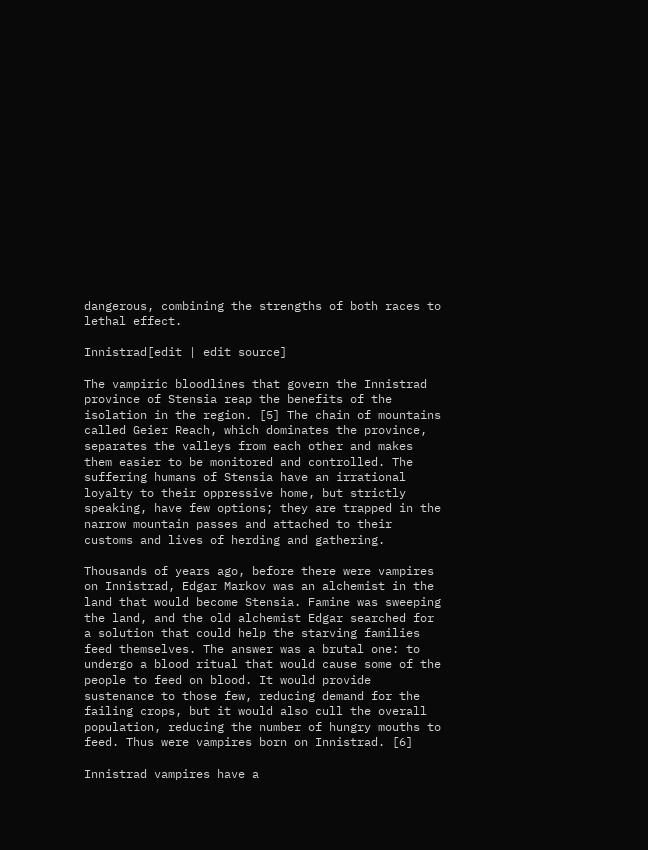dangerous, combining the strengths of both races to lethal effect.

Innistrad[edit | edit source]

The vampiric bloodlines that govern the Innistrad province of Stensia reap the benefits of the isolation in the region. [5] The chain of mountains called Geier Reach, which dominates the province, separates the valleys from each other and makes them easier to be monitored and controlled. The suffering humans of Stensia have an irrational loyalty to their oppressive home, but strictly speaking, have few options; they are trapped in the narrow mountain passes and attached to their customs and lives of herding and gathering.

Thousands of years ago, before there were vampires on Innistrad, Edgar Markov was an alchemist in the land that would become Stensia. Famine was sweeping the land, and the old alchemist Edgar searched for a solution that could help the starving families feed themselves. The answer was a brutal one: to undergo a blood ritual that would cause some of the people to feed on blood. It would provide sustenance to those few, reducing demand for the failing crops, but it would also cull the overall population, reducing the number of hungry mouths to feed. Thus were vampires born on Innistrad. [6]

Innistrad vampires have a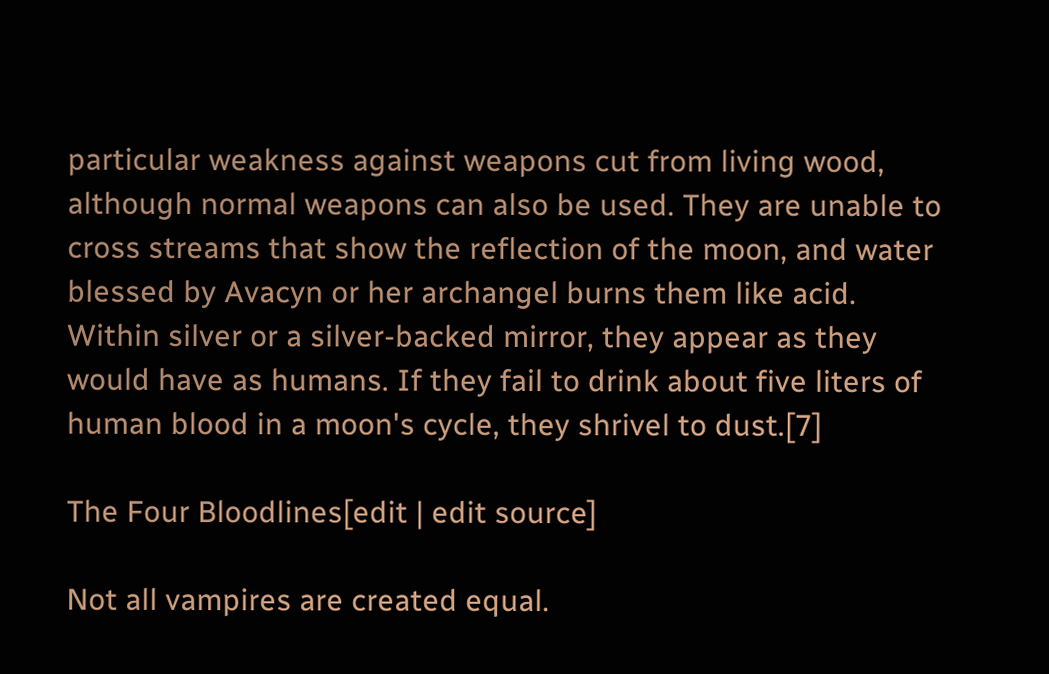particular weakness against weapons cut from living wood, although normal weapons can also be used. They are unable to cross streams that show the reflection of the moon, and water blessed by Avacyn or her archangel burns them like acid. Within silver or a silver-backed mirror, they appear as they would have as humans. If they fail to drink about five liters of human blood in a moon's cycle, they shrivel to dust.[7]

The Four Bloodlines[edit | edit source]

Not all vampires are created equal.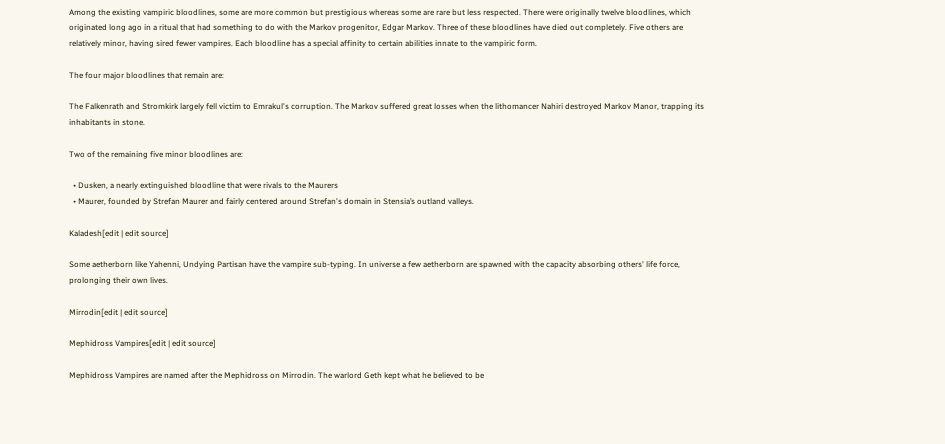Among the existing vampiric bloodlines, some are more common but prestigious whereas some are rare but less respected. There were originally twelve bloodlines, which originated long ago in a ritual that had something to do with the Markov progenitor, Edgar Markov. Three of these bloodlines have died out completely. Five others are relatively minor, having sired fewer vampires. Each bloodline has a special affinity to certain abilities innate to the vampiric form.

The four major bloodlines that remain are:

The Falkenrath and Stromkirk largely fell victim to Emrakul's corruption. The Markov suffered great losses when the lithomancer Nahiri destroyed Markov Manor, trapping its inhabitants in stone.

Two of the remaining five minor bloodlines are:

  • Dusken, a nearly extinguished bloodline that were rivals to the Maurers
  • Maurer, founded by Strefan Maurer and fairly centered around Strefan's domain in Stensia’s outland valleys.

Kaladesh[edit | edit source]

Some aetherborn like Yahenni, Undying Partisan have the vampire sub-typing. In universe a few aetherborn are spawned with the capacity absorbing others' life force, prolonging their own lives.

Mirrodin[edit | edit source]

Mephidross Vampires[edit | edit source]

Mephidross Vampires are named after the Mephidross on Mirrodin. The warlord Geth kept what he believed to be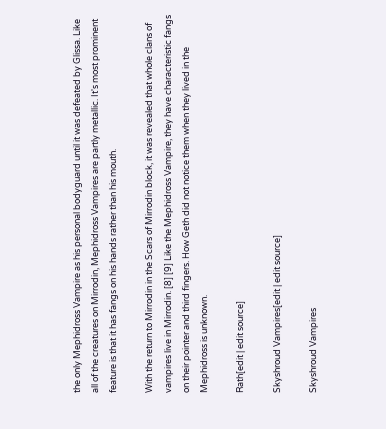the only Mephidross Vampire as his personal bodyguard until it was defeated by Glissa. Like all of the creatures on Mirrodin, Mephidross Vampires are partly metallic. It's most prominent feature is that it has fangs on his hands rather than his mouth.

With the return to Mirrodin in the Scars of Mirrodin block, it was revealed that whole clans of vampires live in Mirrodin. [8] [9] Like the Mephidross Vampire, they have characteristic fangs on their pointer and third fingers. How Geth did not notice them when they lived in the Mephidross is unknown.

Rath[edit | edit source]

Skyshroud Vampires[edit | edit source]

Skyshroud Vampires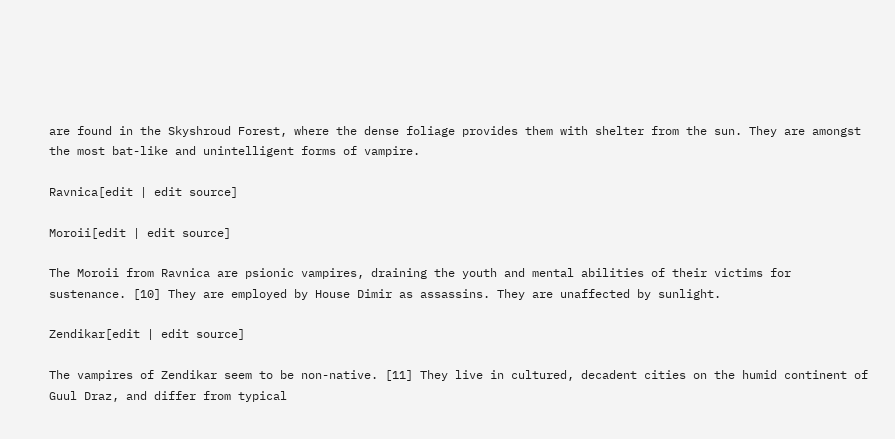are found in the Skyshroud Forest, where the dense foliage provides them with shelter from the sun. They are amongst the most bat-like and unintelligent forms of vampire.

Ravnica[edit | edit source]

Moroii[edit | edit source]

The Moroii from Ravnica are psionic vampires, draining the youth and mental abilities of their victims for sustenance. [10] They are employed by House Dimir as assassins. They are unaffected by sunlight.

Zendikar[edit | edit source]

The vampires of Zendikar seem to be non-native. [11] They live in cultured, decadent cities on the humid continent of Guul Draz, and differ from typical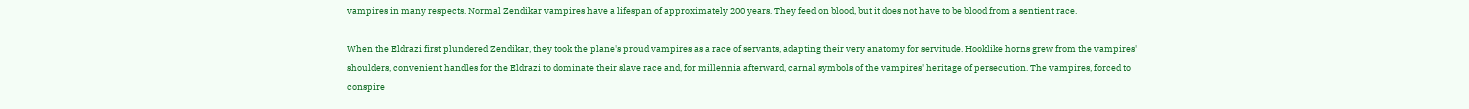vampires in many respects. Normal Zendikar vampires have a lifespan of approximately 200 years. They feed on blood, but it does not have to be blood from a sentient race.

When the Eldrazi first plundered Zendikar, they took the plane's proud vampires as a race of servants, adapting their very anatomy for servitude. Hooklike horns grew from the vampires' shoulders, convenient handles for the Eldrazi to dominate their slave race and, for millennia afterward, carnal symbols of the vampires' heritage of persecution. The vampires, forced to conspire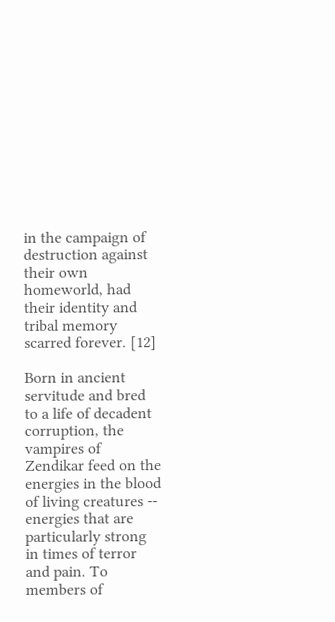in the campaign of destruction against their own homeworld, had their identity and tribal memory scarred forever. [12]

Born in ancient servitude and bred to a life of decadent corruption, the vampires of Zendikar feed on the energies in the blood of living creatures -- energies that are particularly strong in times of terror and pain. To members of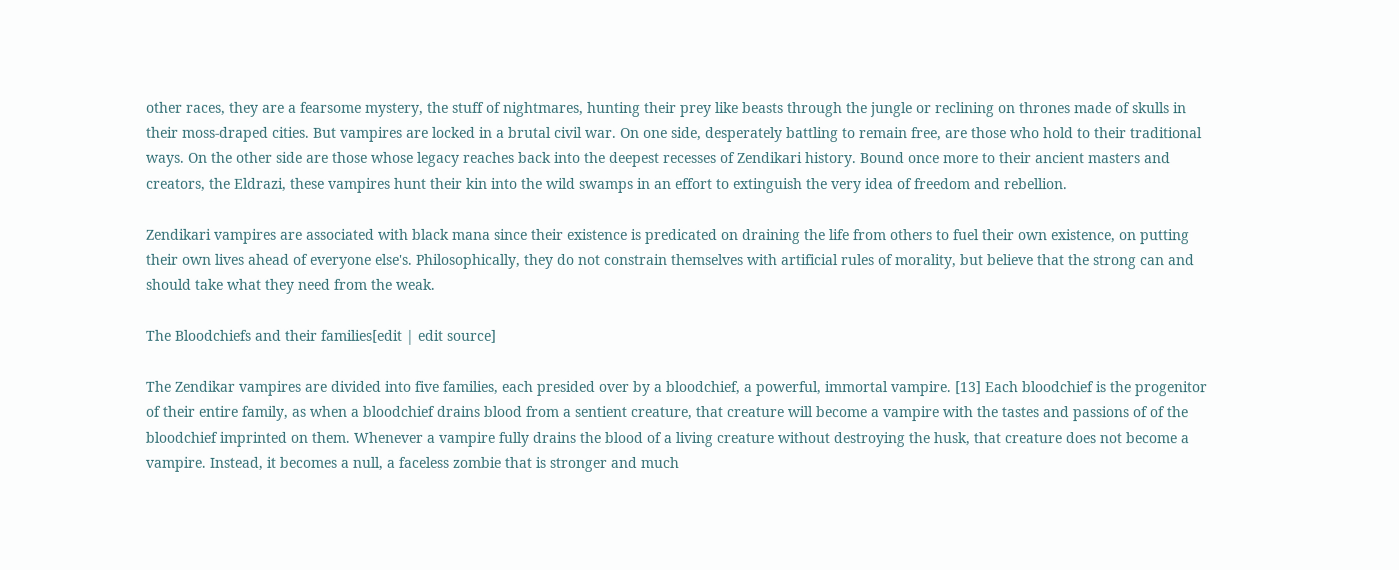other races, they are a fearsome mystery, the stuff of nightmares, hunting their prey like beasts through the jungle or reclining on thrones made of skulls in their moss-draped cities. But vampires are locked in a brutal civil war. On one side, desperately battling to remain free, are those who hold to their traditional ways. On the other side are those whose legacy reaches back into the deepest recesses of Zendikari history. Bound once more to their ancient masters and creators, the Eldrazi, these vampires hunt their kin into the wild swamps in an effort to extinguish the very idea of freedom and rebellion.

Zendikari vampires are associated with black mana since their existence is predicated on draining the life from others to fuel their own existence, on putting their own lives ahead of everyone else's. Philosophically, they do not constrain themselves with artificial rules of morality, but believe that the strong can and should take what they need from the weak.

The Bloodchiefs and their families[edit | edit source]

The Zendikar vampires are divided into five families, each presided over by a bloodchief, a powerful, immortal vampire. [13] Each bloodchief is the progenitor of their entire family, as when a bloodchief drains blood from a sentient creature, that creature will become a vampire with the tastes and passions of of the bloodchief imprinted on them. Whenever a vampire fully drains the blood of a living creature without destroying the husk, that creature does not become a vampire. Instead, it becomes a null, a faceless zombie that is stronger and much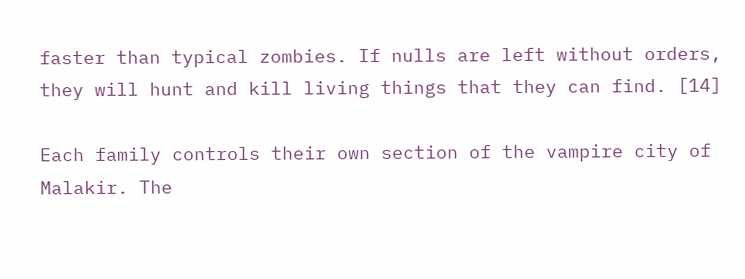faster than typical zombies. If nulls are left without orders, they will hunt and kill living things that they can find. [14]

Each family controls their own section of the vampire city of Malakir. The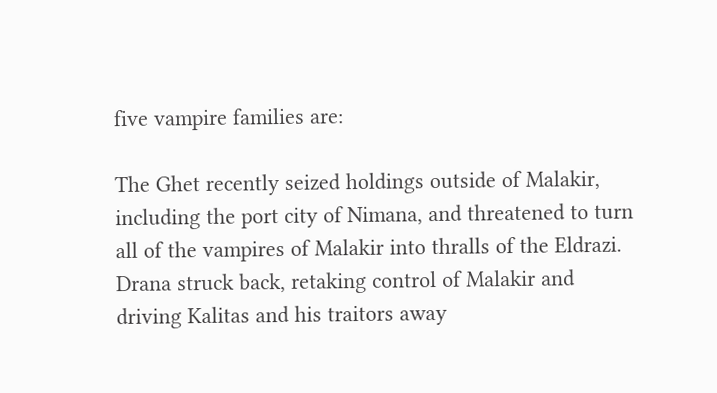five vampire families are:

The Ghet recently seized holdings outside of Malakir, including the port city of Nimana, and threatened to turn all of the vampires of Malakir into thralls of the Eldrazi. Drana struck back, retaking control of Malakir and driving Kalitas and his traitors away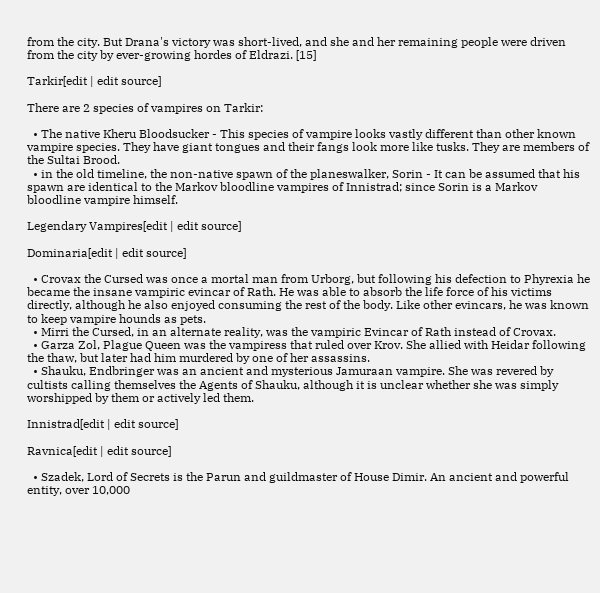from the city. But Drana's victory was short-lived, and she and her remaining people were driven from the city by ever-growing hordes of Eldrazi. [15]

Tarkir[edit | edit source]

There are 2 species of vampires on Tarkir:

  • The native Kheru Bloodsucker - This species of vampire looks vastly different than other known vampire species. They have giant tongues and their fangs look more like tusks. They are members of the Sultai Brood.
  • in the old timeline, the non-native spawn of the planeswalker, Sorin - It can be assumed that his spawn are identical to the Markov bloodline vampires of Innistrad; since Sorin is a Markov bloodline vampire himself.

Legendary Vampires[edit | edit source]

Dominaria[edit | edit source]

  • Crovax the Cursed was once a mortal man from Urborg, but following his defection to Phyrexia he became the insane vampiric evincar of Rath. He was able to absorb the life force of his victims directly, although he also enjoyed consuming the rest of the body. Like other evincars, he was known to keep vampire hounds as pets.
  • Mirri the Cursed, in an alternate reality, was the vampiric Evincar of Rath instead of Crovax.
  • Garza Zol, Plague Queen was the vampiress that ruled over Krov. She allied with Heidar following the thaw, but later had him murdered by one of her assassins.
  • Shauku, Endbringer was an ancient and mysterious Jamuraan vampire. She was revered by cultists calling themselves the Agents of Shauku, although it is unclear whether she was simply worshipped by them or actively led them.

Innistrad[edit | edit source]

Ravnica[edit | edit source]

  • Szadek, Lord of Secrets is the Parun and guildmaster of House Dimir. An ancient and powerful entity, over 10,000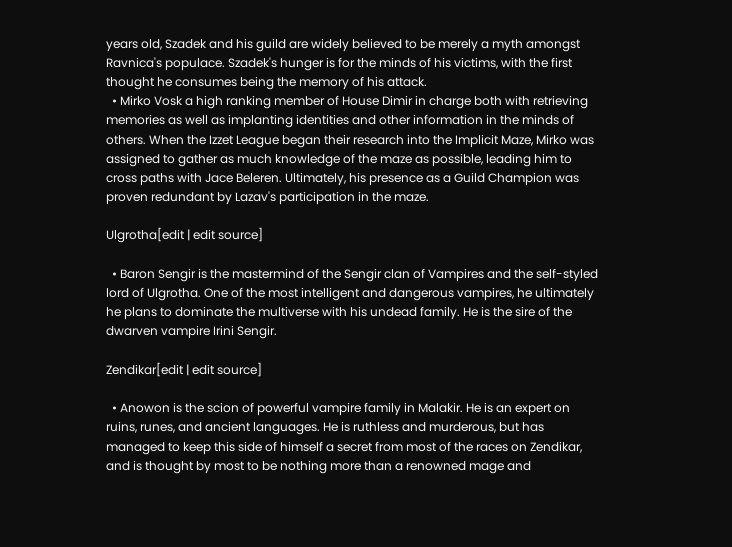years old, Szadek and his guild are widely believed to be merely a myth amongst Ravnica's populace. Szadek's hunger is for the minds of his victims, with the first thought he consumes being the memory of his attack.
  • Mirko Vosk a high ranking member of House Dimir in charge both with retrieving memories as well as implanting identities and other information in the minds of others. When the Izzet League began their research into the Implicit Maze, Mirko was assigned to gather as much knowledge of the maze as possible, leading him to cross paths with Jace Beleren. Ultimately, his presence as a Guild Champion was proven redundant by Lazav's participation in the maze.

Ulgrotha[edit | edit source]

  • Baron Sengir is the mastermind of the Sengir clan of Vampires and the self-styled lord of Ulgrotha. One of the most intelligent and dangerous vampires, he ultimately he plans to dominate the multiverse with his undead family. He is the sire of the dwarven vampire Irini Sengir.

Zendikar[edit | edit source]

  • Anowon is the scion of powerful vampire family in Malakir. He is an expert on ruins, runes, and ancient languages. He is ruthless and murderous, but has managed to keep this side of himself a secret from most of the races on Zendikar, and is thought by most to be nothing more than a renowned mage and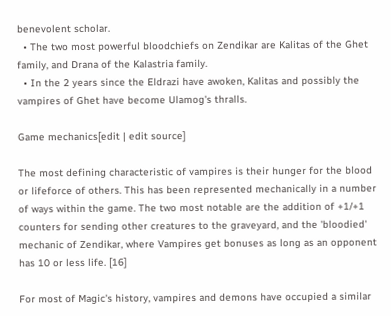benevolent scholar.
  • The two most powerful bloodchiefs on Zendikar are Kalitas of the Ghet family, and Drana of the Kalastria family.
  • In the 2 years since the Eldrazi have awoken, Kalitas and possibly the vampires of Ghet have become Ulamog's thralls.

Game mechanics[edit | edit source]

The most defining characteristic of vampires is their hunger for the blood or lifeforce of others. This has been represented mechanically in a number of ways within the game. The two most notable are the addition of +1/+1 counters for sending other creatures to the graveyard, and the 'bloodied' mechanic of Zendikar, where Vampires get bonuses as long as an opponent has 10 or less life. [16]

For most of Magic's history, vampires and demons have occupied a similar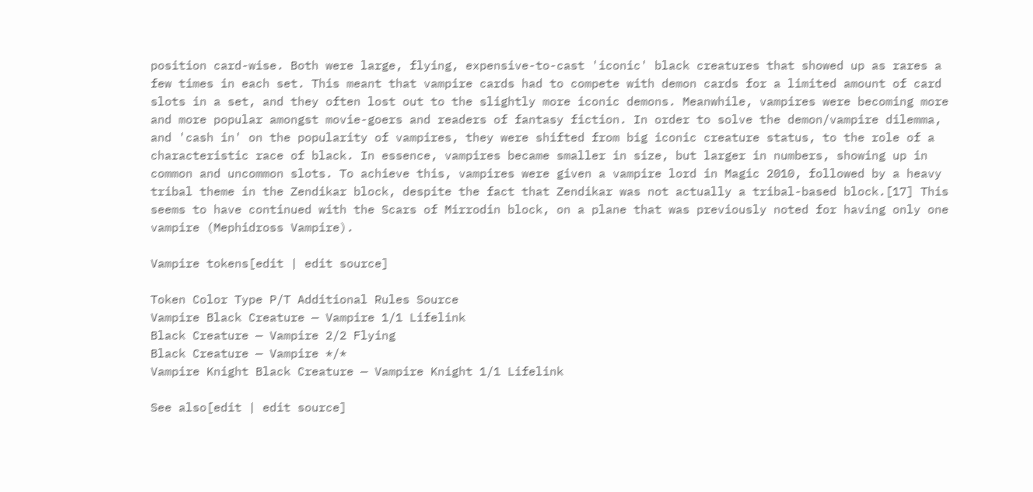position card-wise. Both were large, flying, expensive-to-cast 'iconic' black creatures that showed up as rares a few times in each set. This meant that vampire cards had to compete with demon cards for a limited amount of card slots in a set, and they often lost out to the slightly more iconic demons. Meanwhile, vampires were becoming more and more popular amongst movie-goers and readers of fantasy fiction. In order to solve the demon/vampire dilemma, and 'cash in' on the popularity of vampires, they were shifted from big iconic creature status, to the role of a characteristic race of black. In essence, vampires became smaller in size, but larger in numbers, showing up in common and uncommon slots. To achieve this, vampires were given a vampire lord in Magic 2010, followed by a heavy tribal theme in the Zendikar block, despite the fact that Zendikar was not actually a tribal-based block.[17] This seems to have continued with the Scars of Mirrodin block, on a plane that was previously noted for having only one vampire (Mephidross Vampire).

Vampire tokens[edit | edit source]

Token Color Type P/T Additional Rules Source
Vampire Black Creature — Vampire 1/1 Lifelink
Black Creature — Vampire 2/2 Flying
Black Creature — Vampire */*
Vampire Knight Black Creature — Vampire Knight 1/1 Lifelink

See also[edit | edit source]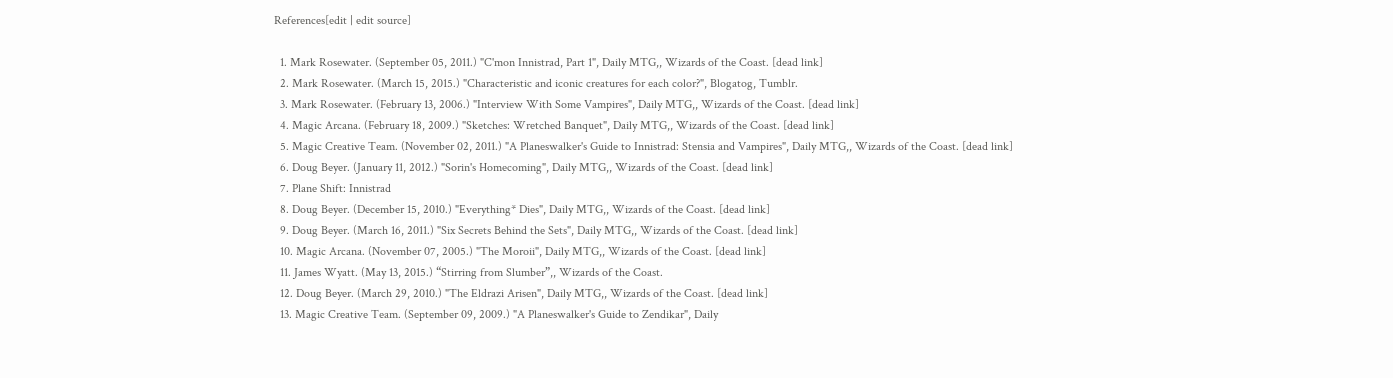References[edit | edit source]

  1. Mark Rosewater. (September 05, 2011.) "C'mon Innistrad, Part 1", Daily MTG,, Wizards of the Coast. [dead link]
  2. Mark Rosewater. (March 15, 2015.) "Characteristic and iconic creatures for each color?", Blogatog, Tumblr.
  3. Mark Rosewater. (February 13, 2006.) "Interview With Some Vampires", Daily MTG,, Wizards of the Coast. [dead link]
  4. Magic Arcana. (February 18, 2009.) "Sketches: Wretched Banquet", Daily MTG,, Wizards of the Coast. [dead link]
  5. Magic Creative Team. (November 02, 2011.) "A Planeswalker's Guide to Innistrad: Stensia and Vampires", Daily MTG,, Wizards of the Coast. [dead link]
  6. Doug Beyer. (January 11, 2012.) "Sorin's Homecoming", Daily MTG,, Wizards of the Coast. [dead link]
  7. Plane Shift: Innistrad
  8. Doug Beyer. (December 15, 2010.) "Everything* Dies", Daily MTG,, Wizards of the Coast. [dead link]
  9. Doug Beyer. (March 16, 2011.) "Six Secrets Behind the Sets", Daily MTG,, Wizards of the Coast. [dead link]
  10. Magic Arcana. (November 07, 2005.) "The Moroii", Daily MTG,, Wizards of the Coast. [dead link]
  11. James Wyatt. (May 13, 2015.) “Stirring from Slumber”,, Wizards of the Coast.
  12. Doug Beyer. (March 29, 2010.) "The Eldrazi Arisen", Daily MTG,, Wizards of the Coast. [dead link]
  13. Magic Creative Team. (September 09, 2009.) "A Planeswalker's Guide to Zendikar", Daily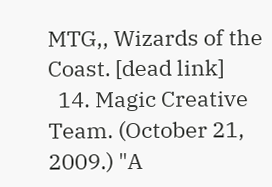MTG,, Wizards of the Coast. [dead link]
  14. Magic Creative Team. (October 21, 2009.) "A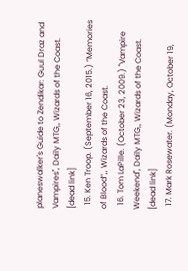planeswalker's Guide to Zendikar: Guul Draz and Vampires", Daily MTG,, Wizards of the Coast. [dead link]
  15. Ken Troop. (September 16, 2015.) “Memories of Blood”,, Wizards of the Coast.
  16. Tom LaPille. (October 23, 2009.) "Vampire Weekend", Daily MTG,, Wizards of the Coast. [dead link]
  17. Mark Rosewater. (Monday, October 19,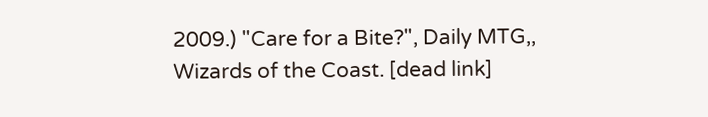2009.) "Care for a Bite?", Daily MTG,, Wizards of the Coast. [dead link]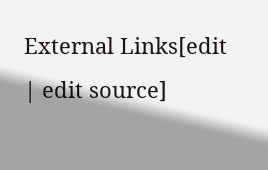External Links[edit | edit source]